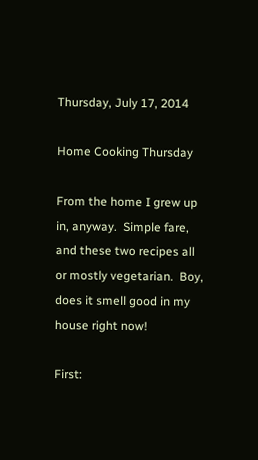Thursday, July 17, 2014

Home Cooking Thursday

From the home I grew up in, anyway.  Simple fare, and these two recipes all or mostly vegetarian.  Boy, does it smell good in my house right now!

First: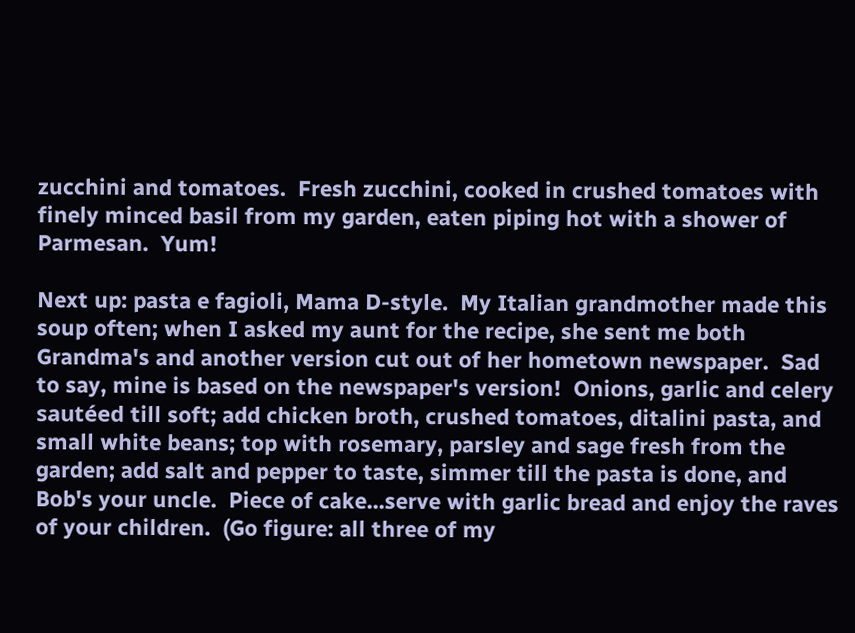zucchini and tomatoes.  Fresh zucchini, cooked in crushed tomatoes with finely minced basil from my garden, eaten piping hot with a shower of Parmesan.  Yum!

Next up: pasta e fagioli, Mama D-style.  My Italian grandmother made this soup often; when I asked my aunt for the recipe, she sent me both Grandma's and another version cut out of her hometown newspaper.  Sad to say, mine is based on the newspaper's version!  Onions, garlic and celery sautéed till soft; add chicken broth, crushed tomatoes, ditalini pasta, and small white beans; top with rosemary, parsley and sage fresh from the garden; add salt and pepper to taste, simmer till the pasta is done, and Bob's your uncle.  Piece of cake...serve with garlic bread and enjoy the raves of your children.  (Go figure: all three of my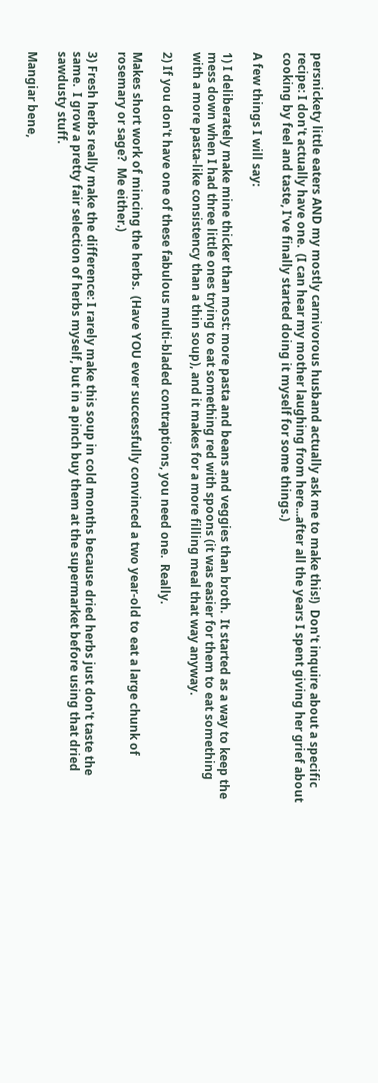persnickety little eaters AND my mostly carnivorous husband actually ask me to make this!)  Don't inquire about a specific recipe: I don't actually have one.  (I can hear my mother laughing from here...after all the years I spent giving her grief about cooking by feel and taste, I've finally started doing it myself for some things.)

A few things I will say:

1) I deliberately make mine thicker than most: more pasta and beans and veggies than broth.  It started as a way to keep the mess down when I had three little ones trying to eat something red with spoons (it was easier for them to eat something with a more pasta-like consistency than a thin soup), and it makes for a more filling meal that way anyway.

2) If you don't have one of these fabulous multi-bladed contraptions, you need one.  Really.

Makes short work of mincing the herbs.  (Have YOU ever successfully convinced a two year-old to eat a large chunk of rosemary or sage?  Me either.)

3) Fresh herbs really make the difference: I rarely make this soup in cold months because dried herbs just don't taste the same.  I grow a pretty fair selection of herbs myself, but in a pinch buy them at the supermarket before using that dried sawdusty stuff.

Mangiar bene,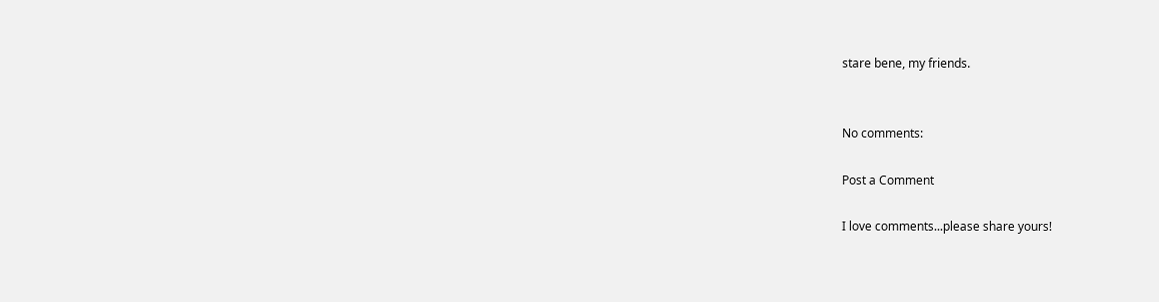stare bene, my friends.


No comments:

Post a Comment

I love comments...please share yours!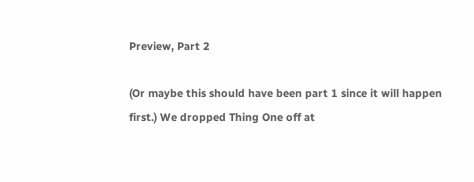Preview, Part 2

(Or maybe this should have been part 1 since it will happen first.) We dropped Thing One off at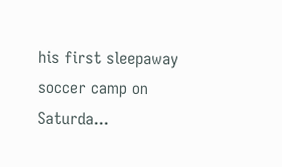his first sleepaway soccer camp on Saturda...